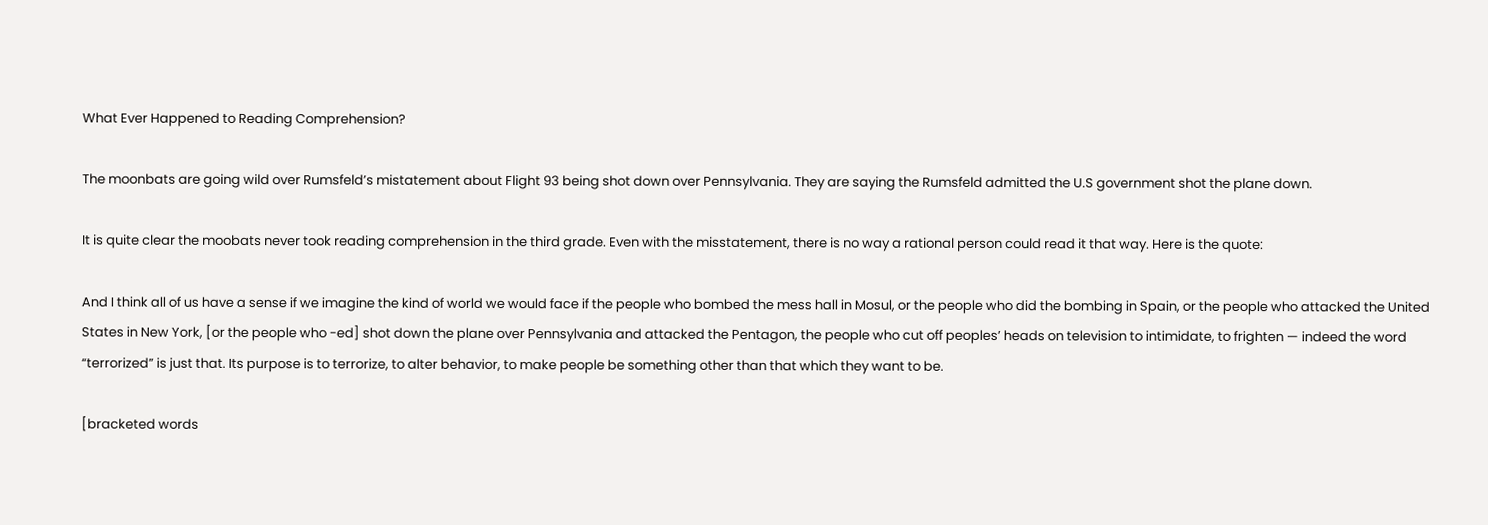What Ever Happened to Reading Comprehension?

The moonbats are going wild over Rumsfeld’s mistatement about Flight 93 being shot down over Pennsylvania. They are saying the Rumsfeld admitted the U.S government shot the plane down.

It is quite clear the moobats never took reading comprehension in the third grade. Even with the misstatement, there is no way a rational person could read it that way. Here is the quote:

And I think all of us have a sense if we imagine the kind of world we would face if the people who bombed the mess hall in Mosul, or the people who did the bombing in Spain, or the people who attacked the United States in New York, [or the people who -ed] shot down the plane over Pennsylvania and attacked the Pentagon, the people who cut off peoples’ heads on television to intimidate, to frighten — indeed the word “terrorized” is just that. Its purpose is to terrorize, to alter behavior, to make people be something other than that which they want to be.

[bracketed words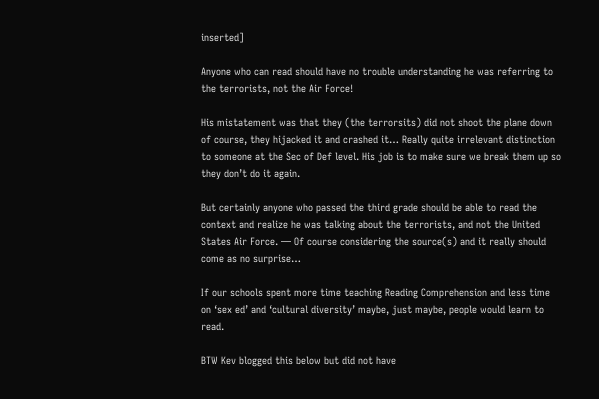inserted]

Anyone who can read should have no trouble understanding he was referring to the terrorists, not the Air Force!

His mistatement was that they (the terrorsits) did not shoot the plane down of course, they hijacked it and crashed it… Really quite irrelevant distinction to someone at the Sec of Def level. His job is to make sure we break them up so they don’t do it again.

But certainly anyone who passed the third grade should be able to read the context and realize he was talking about the terrorists, and not the United States Air Force. — Of course considering the source(s) and it really should come as no surprise…

If our schools spent more time teaching Reading Comprehension and less time on ‘sex ed’ and ‘cultural diversity’ maybe, just maybe, people would learn to read.

BTW Kev blogged this below but did not have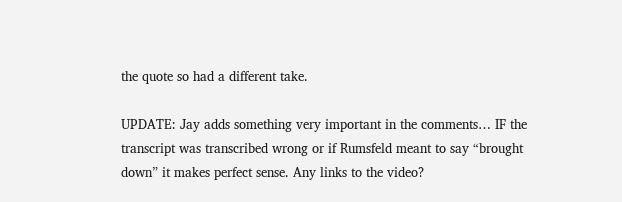the quote so had a different take.

UPDATE: Jay adds something very important in the comments… IF the transcript was transcribed wrong or if Rumsfeld meant to say “brought down” it makes perfect sense. Any links to the video?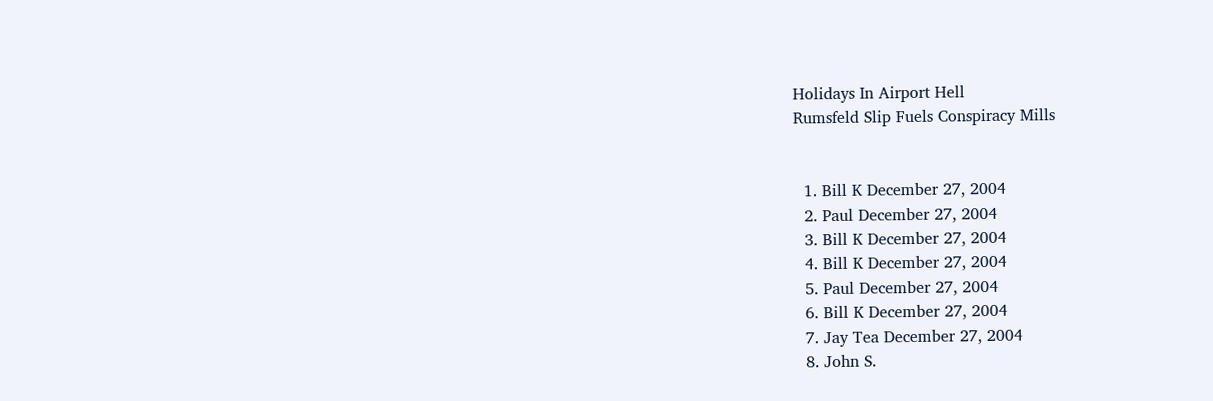Holidays In Airport Hell
Rumsfeld Slip Fuels Conspiracy Mills


  1. Bill K December 27, 2004
  2. Paul December 27, 2004
  3. Bill K December 27, 2004
  4. Bill K December 27, 2004
  5. Paul December 27, 2004
  6. Bill K December 27, 2004
  7. Jay Tea December 27, 2004
  8. John S.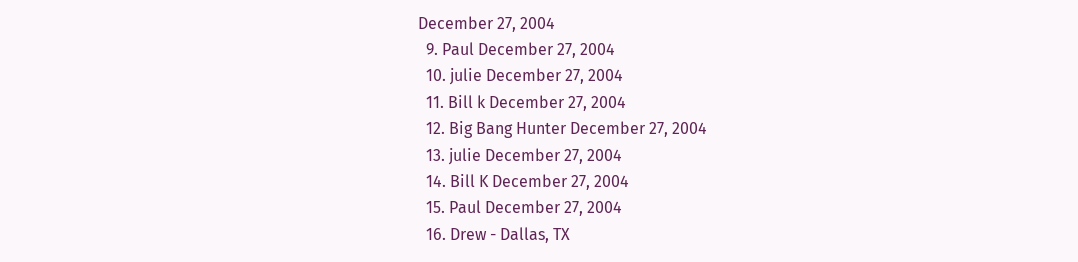December 27, 2004
  9. Paul December 27, 2004
  10. julie December 27, 2004
  11. Bill k December 27, 2004
  12. Big Bang Hunter December 27, 2004
  13. julie December 27, 2004
  14. Bill K December 27, 2004
  15. Paul December 27, 2004
  16. Drew - Dallas, TX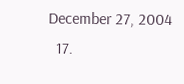December 27, 2004
  17.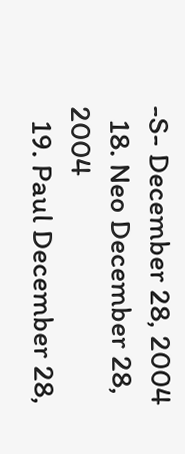-S- December 28, 2004
  18. Neo December 28, 2004
  19. Paul December 28,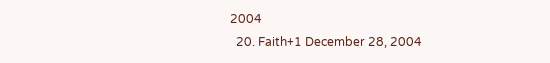2004
  20. Faith+1 December 28, 2004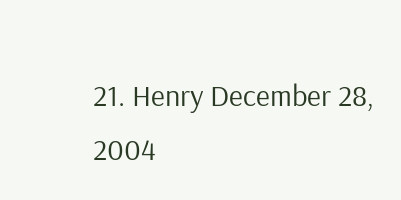21. Henry December 28, 2004